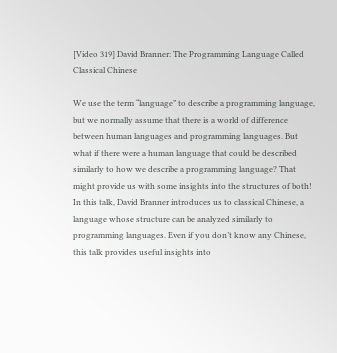[Video 319] David Branner: The Programming Language Called Classical Chinese

We use the term “language” to describe a programming language, but we normally assume that there is a world of difference between human languages and programming languages. But what if there were a human language that could be described similarly to how we describe a programming language? That might provide us with some insights into the structures of both! In this talk, David Branner introduces us to classical Chinese, a language whose structure can be analyzed similarly to programming languages. Even if you don’t know any Chinese, this talk provides useful insights into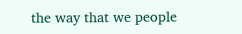the way that we people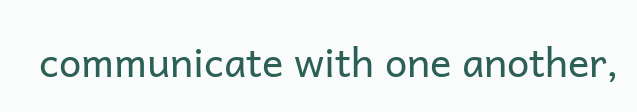communicate with one another,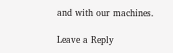and with our machines.

Leave a Reply